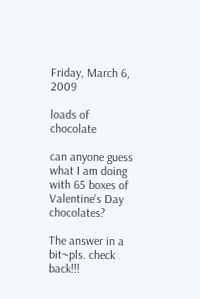Friday, March 6, 2009

loads of chocolate

can anyone guess what I am doing with 65 boxes of Valentine's Day chocolates?

The answer in a bit~pls. check back!!!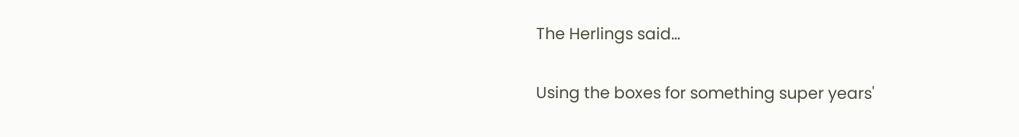The Herlings said...

Using the boxes for something super years'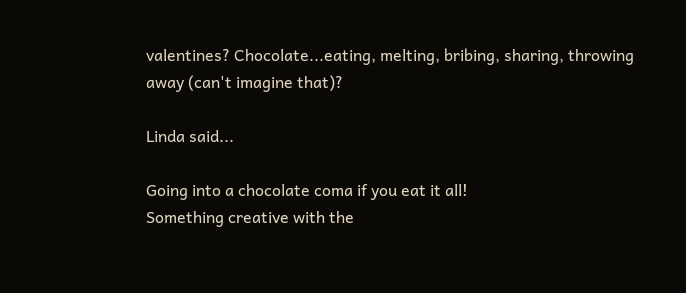valentines? Chocolate...eating, melting, bribing, sharing, throwing away (can't imagine that)?

Linda said...

Going into a chocolate coma if you eat it all!
Something creative with the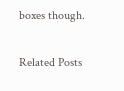boxes though.

Related Posts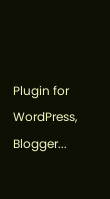Plugin for WordPress, Blogger...